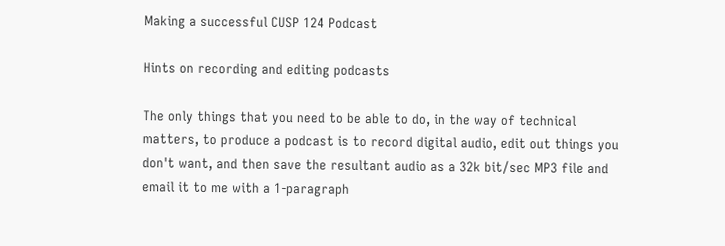Making a successful CUSP 124 Podcast

Hints on recording and editing podcasts

The only things that you need to be able to do, in the way of technical matters, to produce a podcast is to record digital audio, edit out things you don't want, and then save the resultant audio as a 32k bit/sec MP3 file and email it to me with a 1-paragraph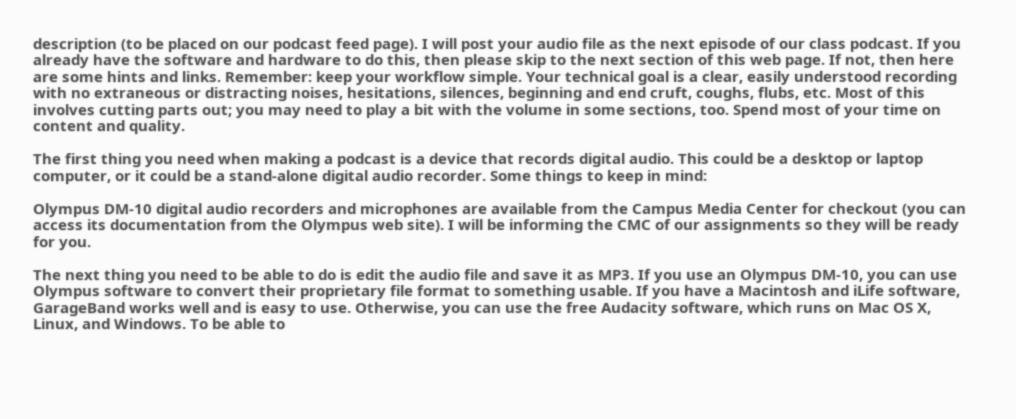description (to be placed on our podcast feed page). I will post your audio file as the next episode of our class podcast. If you already have the software and hardware to do this, then please skip to the next section of this web page. If not, then here are some hints and links. Remember: keep your workflow simple. Your technical goal is a clear, easily understood recording with no extraneous or distracting noises, hesitations, silences, beginning and end cruft, coughs, flubs, etc. Most of this involves cutting parts out; you may need to play a bit with the volume in some sections, too. Spend most of your time on content and quality.

The first thing you need when making a podcast is a device that records digital audio. This could be a desktop or laptop computer, or it could be a stand-alone digital audio recorder. Some things to keep in mind:

Olympus DM-10 digital audio recorders and microphones are available from the Campus Media Center for checkout (you can access its documentation from the Olympus web site). I will be informing the CMC of our assignments so they will be ready for you.

The next thing you need to be able to do is edit the audio file and save it as MP3. If you use an Olympus DM-10, you can use Olympus software to convert their proprietary file format to something usable. If you have a Macintosh and iLife software, GarageBand works well and is easy to use. Otherwise, you can use the free Audacity software, which runs on Mac OS X, Linux, and Windows. To be able to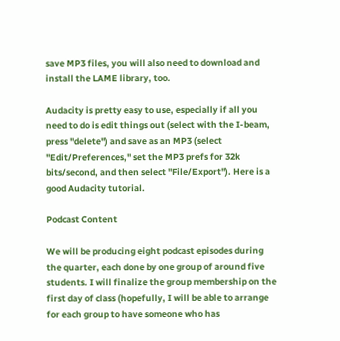save MP3 files, you will also need to download and install the LAME library, too.

Audacity is pretty easy to use, especially if all you need to do is edit things out (select with the I-beam, press "delete") and save as an MP3 (select "Edit/Preferences," set the MP3 prefs for 32k bits/second, and then select "File/Export"). Here is a good Audacity tutorial.

Podcast Content

We will be producing eight podcast episodes during the quarter, each done by one group of around five students. I will finalize the group membership on the first day of class (hopefully, I will be able to arrange for each group to have someone who has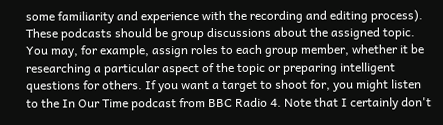some familiarity and experience with the recording and editing process). These podcasts should be group discussions about the assigned topic. You may, for example, assign roles to each group member, whether it be researching a particular aspect of the topic or preparing intelligent questions for others. If you want a target to shoot for, you might listen to the In Our Time podcast from BBC Radio 4. Note that I certainly don't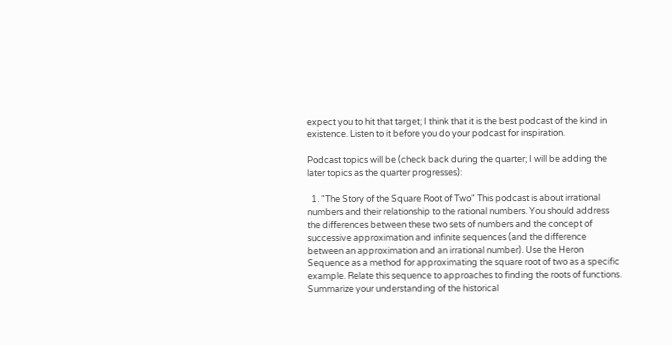expect you to hit that target; I think that it is the best podcast of the kind in existence. Listen to it before you do your podcast for inspiration.

Podcast topics will be (check back during the quarter; I will be adding the later topics as the quarter progresses):

  1. "The Story of the Square Root of Two" This podcast is about irrational numbers and their relationship to the rational numbers. You should address the differences between these two sets of numbers and the concept of successive approximation and infinite sequences (and the difference between an approximation and an irrational number). Use the Heron Sequence as a method for approximating the square root of two as a specific example. Relate this sequence to approaches to finding the roots of functions. Summarize your understanding of the historical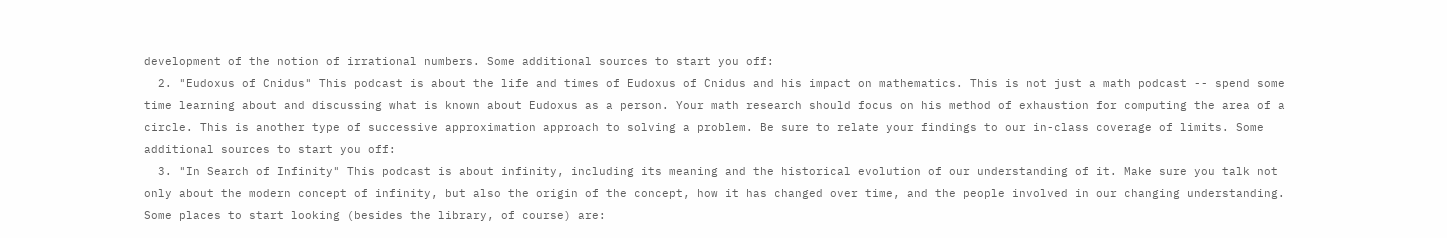development of the notion of irrational numbers. Some additional sources to start you off:
  2. "Eudoxus of Cnidus" This podcast is about the life and times of Eudoxus of Cnidus and his impact on mathematics. This is not just a math podcast -- spend some time learning about and discussing what is known about Eudoxus as a person. Your math research should focus on his method of exhaustion for computing the area of a circle. This is another type of successive approximation approach to solving a problem. Be sure to relate your findings to our in-class coverage of limits. Some additional sources to start you off:
  3. "In Search of Infinity" This podcast is about infinity, including its meaning and the historical evolution of our understanding of it. Make sure you talk not only about the modern concept of infinity, but also the origin of the concept, how it has changed over time, and the people involved in our changing understanding. Some places to start looking (besides the library, of course) are: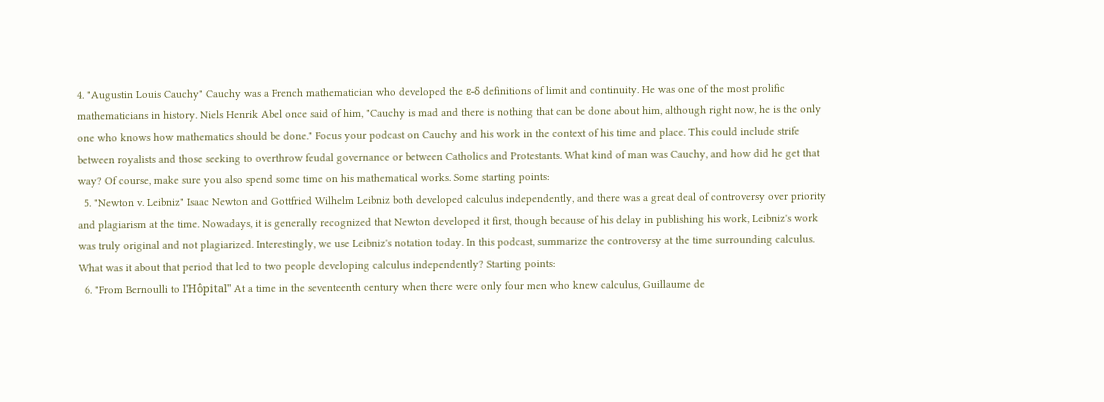4. "Augustin Louis Cauchy" Cauchy was a French mathematician who developed the ε-δ definitions of limit and continuity. He was one of the most prolific mathematicians in history. Niels Henrik Abel once said of him, "Cauchy is mad and there is nothing that can be done about him, although right now, he is the only one who knows how mathematics should be done." Focus your podcast on Cauchy and his work in the context of his time and place. This could include strife between royalists and those seeking to overthrow feudal governance or between Catholics and Protestants. What kind of man was Cauchy, and how did he get that way? Of course, make sure you also spend some time on his mathematical works. Some starting points:
  5. "Newton v. Leibniz" Isaac Newton and Gottfried Wilhelm Leibniz both developed calculus independently, and there was a great deal of controversy over priority and plagiarism at the time. Nowadays, it is generally recognized that Newton developed it first, though because of his delay in publishing his work, Leibniz's work was truly original and not plagiarized. Interestingly, we use Leibniz's notation today. In this podcast, summarize the controversy at the time surrounding calculus. What was it about that period that led to two people developing calculus independently? Starting points:
  6. "From Bernoulli to l'Hôpital" At a time in the seventeenth century when there were only four men who knew calculus, Guillaume de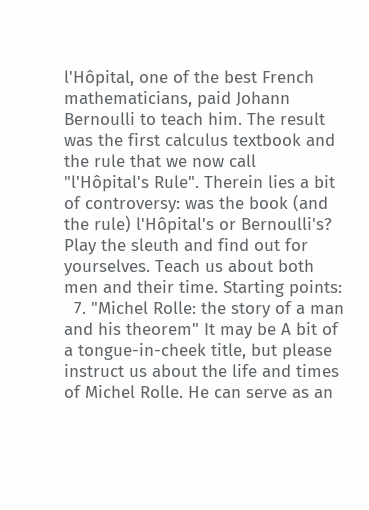l'Hôpital, one of the best French mathematicians, paid Johann Bernoulli to teach him. The result was the first calculus textbook and the rule that we now call "l'Hôpital's Rule". Therein lies a bit of controversy: was the book (and the rule) l'Hôpital's or Bernoulli's? Play the sleuth and find out for yourselves. Teach us about both men and their time. Starting points:
  7. "Michel Rolle: the story of a man and his theorem" It may be A bit of a tongue-in-cheek title, but please instruct us about the life and times of Michel Rolle. He can serve as an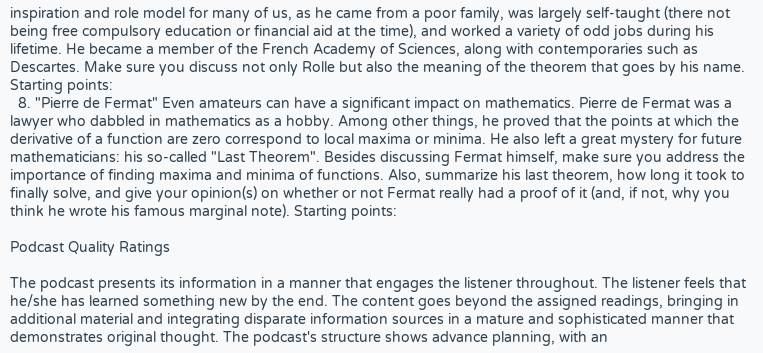inspiration and role model for many of us, as he came from a poor family, was largely self-taught (there not being free compulsory education or financial aid at the time), and worked a variety of odd jobs during his lifetime. He became a member of the French Academy of Sciences, along with contemporaries such as Descartes. Make sure you discuss not only Rolle but also the meaning of the theorem that goes by his name. Starting points:
  8. "Pierre de Fermat" Even amateurs can have a significant impact on mathematics. Pierre de Fermat was a lawyer who dabbled in mathematics as a hobby. Among other things, he proved that the points at which the derivative of a function are zero correspond to local maxima or minima. He also left a great mystery for future mathematicians: his so-called "Last Theorem". Besides discussing Fermat himself, make sure you address the importance of finding maxima and minima of functions. Also, summarize his last theorem, how long it took to finally solve, and give your opinion(s) on whether or not Fermat really had a proof of it (and, if not, why you think he wrote his famous marginal note). Starting points:

Podcast Quality Ratings

The podcast presents its information in a manner that engages the listener throughout. The listener feels that he/she has learned something new by the end. The content goes beyond the assigned readings, bringing in additional material and integrating disparate information sources in a mature and sophisticated manner that demonstrates original thought. The podcast's structure shows advance planning, with an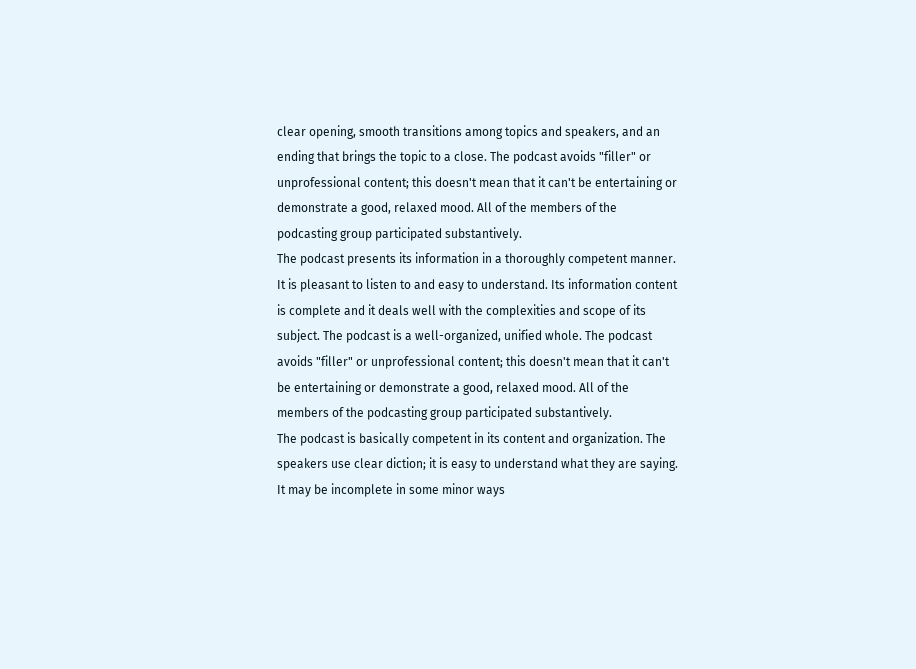clear opening, smooth transitions among topics and speakers, and an ending that brings the topic to a close. The podcast avoids "filler" or unprofessional content; this doesn't mean that it can't be entertaining or demonstrate a good, relaxed mood. All of the members of the podcasting group participated substantively.
The podcast presents its information in a thoroughly competent manner. It is pleasant to listen to and easy to understand. Its information content is complete and it deals well with the complexities and scope of its subject. The podcast is a well-organized, unified whole. The podcast avoids "filler" or unprofessional content; this doesn't mean that it can't be entertaining or demonstrate a good, relaxed mood. All of the members of the podcasting group participated substantively.
The podcast is basically competent in its content and organization. The speakers use clear diction; it is easy to understand what they are saying. It may be incomplete in some minor ways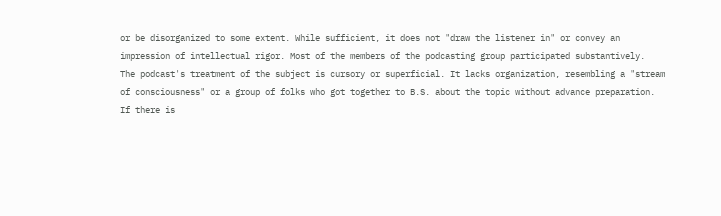or be disorganized to some extent. While sufficient, it does not "draw the listener in" or convey an impression of intellectual rigor. Most of the members of the podcasting group participated substantively.
The podcast's treatment of the subject is cursory or superficial. It lacks organization, resembling a "stream of consciousness" or a group of folks who got together to B.S. about the topic without advance preparation. If there is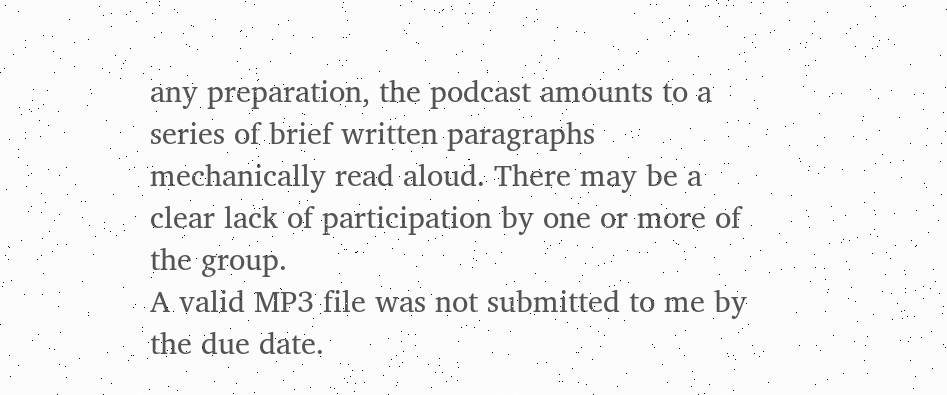any preparation, the podcast amounts to a series of brief written paragraphs mechanically read aloud. There may be a clear lack of participation by one or more of the group.
A valid MP3 file was not submitted to me by the due date.